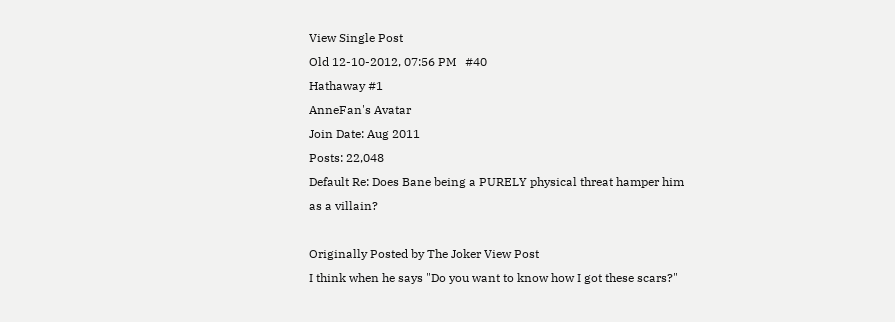View Single Post
Old 12-10-2012, 07:56 PM   #40
Hathaway #1
AnneFan's Avatar
Join Date: Aug 2011
Posts: 22,048
Default Re: Does Bane being a PURELY physical threat hamper him as a villain?

Originally Posted by The Joker View Post
I think when he says "Do you want to know how I got these scars?"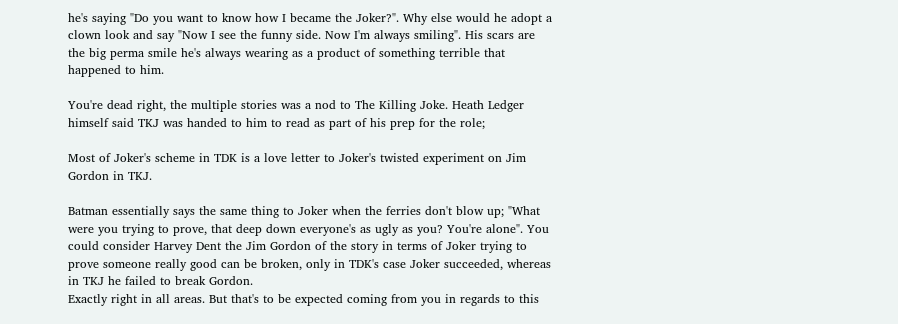he's saying "Do you want to know how I became the Joker?". Why else would he adopt a clown look and say "Now I see the funny side. Now I'm always smiling". His scars are the big perma smile he's always wearing as a product of something terrible that happened to him.

You're dead right, the multiple stories was a nod to The Killing Joke. Heath Ledger himself said TKJ was handed to him to read as part of his prep for the role;

Most of Joker's scheme in TDK is a love letter to Joker's twisted experiment on Jim Gordon in TKJ.

Batman essentially says the same thing to Joker when the ferries don't blow up; "What were you trying to prove, that deep down everyone's as ugly as you? You're alone". You could consider Harvey Dent the Jim Gordon of the story in terms of Joker trying to prove someone really good can be broken, only in TDK's case Joker succeeded, whereas in TKJ he failed to break Gordon.
Exactly right in all areas. But that's to be expected coming from you in regards to this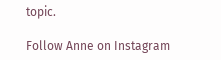topic.

Follow Anne on Instagram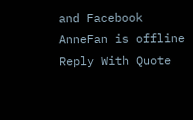and Facebook
AnneFan is offline   Reply With Quote